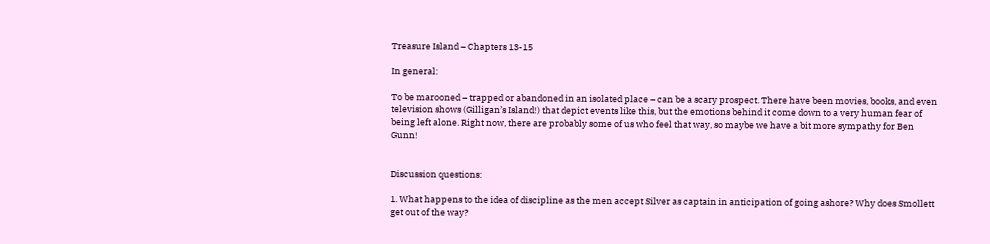Treasure Island – Chapters 13-15

In general:

To be marooned – trapped or abandoned in an isolated place – can be a scary prospect. There have been movies, books, and even television shows (Gilligan’s Island!) that depict events like this, but the emotions behind it come down to a very human fear of being left alone. Right now, there are probably some of us who feel that way, so maybe we have a bit more sympathy for Ben Gunn!


Discussion questions:

1. What happens to the idea of discipline as the men accept Silver as captain in anticipation of going ashore? Why does Smollett get out of the way?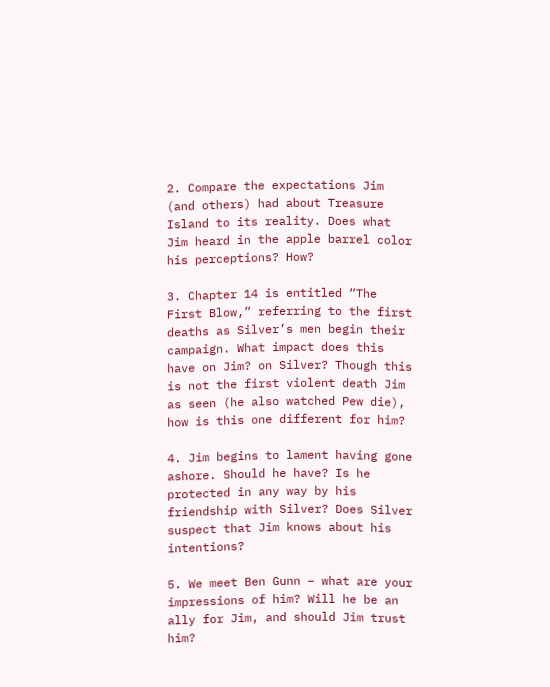2. Compare the expectations Jim (and others) had about Treasure Island to its reality. Does what Jim heard in the apple barrel color his perceptions? How?

3. Chapter 14 is entitled “The First Blow,” referring to the first deaths as Silver’s men begin their campaign. What impact does this have on Jim? on Silver? Though this is not the first violent death Jim as seen (he also watched Pew die), how is this one different for him?

4. Jim begins to lament having gone ashore. Should he have? Is he protected in any way by his friendship with Silver? Does Silver suspect that Jim knows about his intentions?

5. We meet Ben Gunn – what are your impressions of him? Will he be an ally for Jim, and should Jim trust him?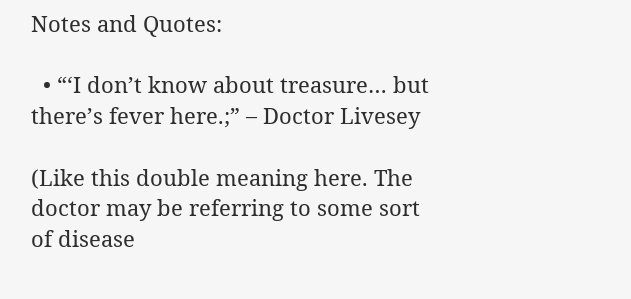Notes and Quotes:

  • “‘I don’t know about treasure… but there’s fever here.;” – Doctor Livesey

(Like this double meaning here. The doctor may be referring to some sort of disease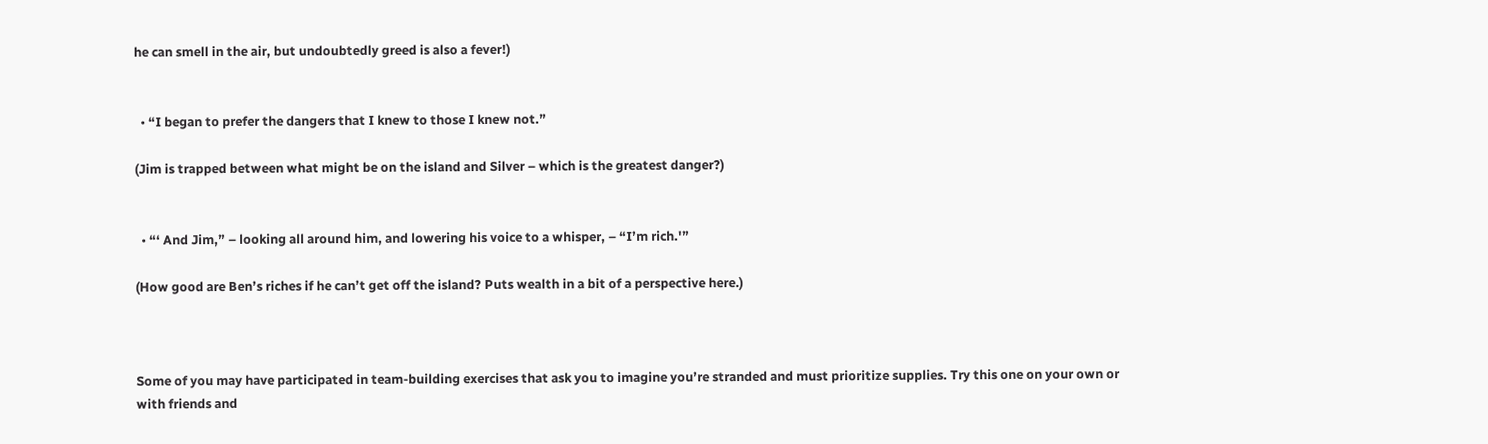he can smell in the air, but undoubtedly greed is also a fever!)


  • “I began to prefer the dangers that I knew to those I knew not.”

(Jim is trapped between what might be on the island and Silver – which is the greatest danger?)


  • “‘ And Jim,” – looking all around him, and lowering his voice to a whisper, – “I’m rich.'”

(How good are Ben’s riches if he can’t get off the island? Puts wealth in a bit of a perspective here.)



Some of you may have participated in team-building exercises that ask you to imagine you’re stranded and must prioritize supplies. Try this one on your own or with friends and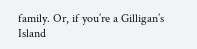family. Or, if you’re a Gilligan’s Island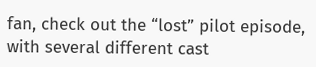fan, check out the “lost” pilot episode, with several different cast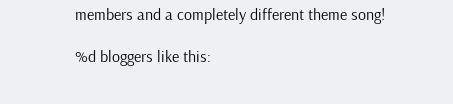members and a completely different theme song!

%d bloggers like this: